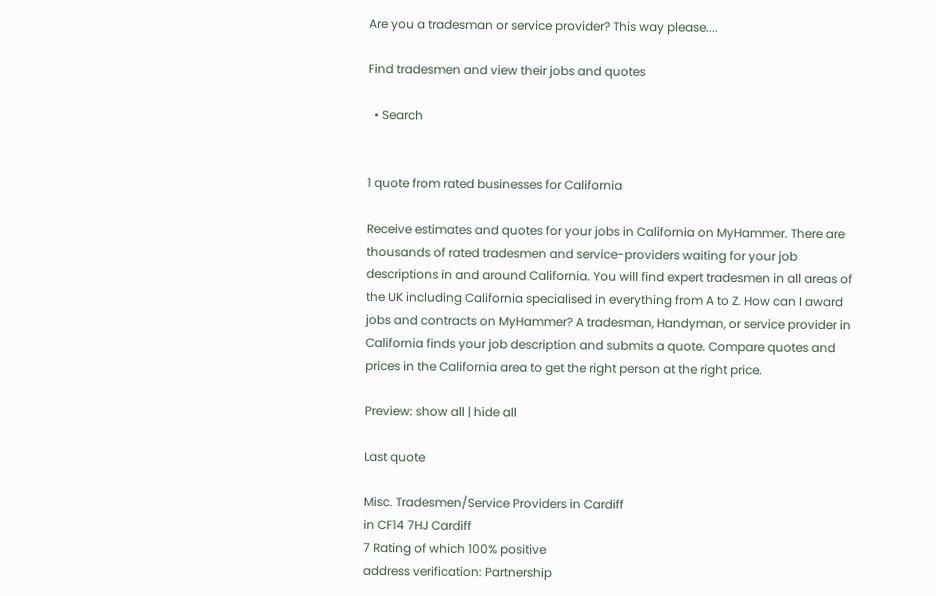Are you a tradesman or service provider? This way please....

Find tradesmen and view their jobs and quotes

  • Search


1 quote from rated businesses for California

Receive estimates and quotes for your jobs in California on MyHammer. There are thousands of rated tradesmen and service-providers waiting for your job descriptions in and around California. You will find expert tradesmen in all areas of the UK including California specialised in everything from A to Z. How can I award jobs and contracts on MyHammer? A tradesman, Handyman, or service provider in California finds your job description and submits a quote. Compare quotes and prices in the California area to get the right person at the right price.

Preview: show all | hide all

Last quote

Misc. Tradesmen/Service Providers in Cardiff
in CF14 7HJ Cardiff
7 Rating of which 100% positive
address verification: Partnership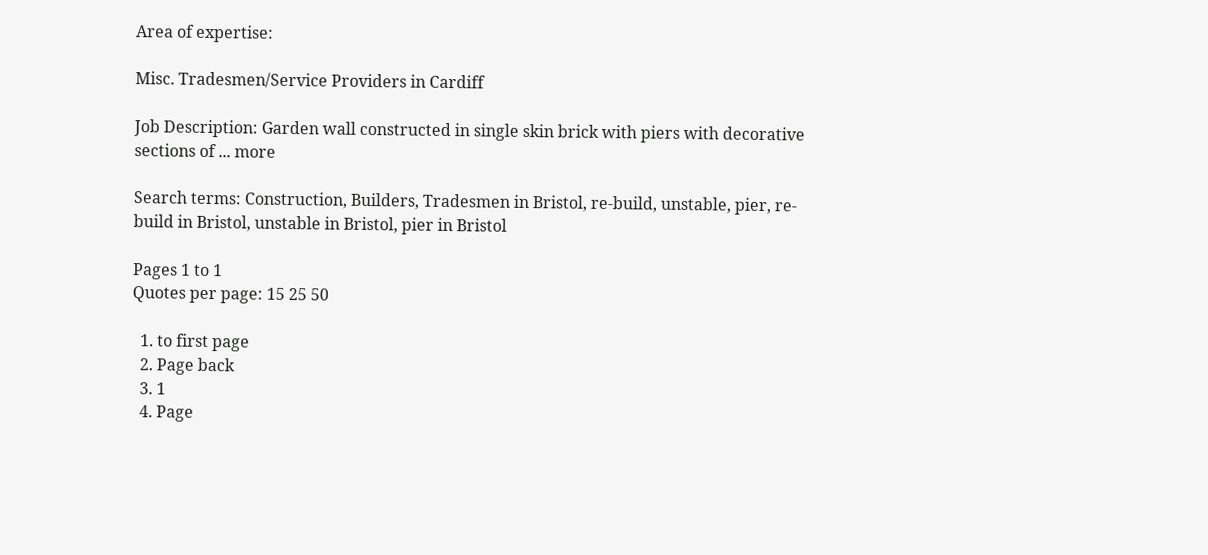Area of expertise:

Misc. Tradesmen/Service Providers in Cardiff

Job Description: Garden wall constructed in single skin brick with piers with decorative sections of ... more

Search terms: Construction, Builders, Tradesmen in Bristol, re-build, unstable, pier, re-build in Bristol, unstable in Bristol, pier in Bristol

Pages 1 to 1
Quotes per page: 15 25 50

  1. to first page
  2. Page back
  3. 1
  4. Page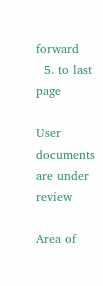forward
  5. to last page

User documents
are under review

Area of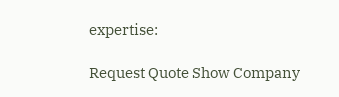expertise:

Request Quote Show Company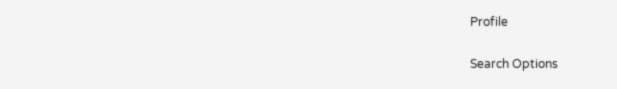Profile

Search Options